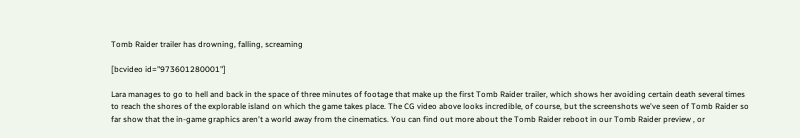Tomb Raider trailer has drowning, falling, screaming

[bcvideo id="973601280001"]

Lara manages to go to hell and back in the space of three minutes of footage that make up the first Tomb Raider trailer, which shows her avoiding certain death several times to reach the shores of the explorable island on which the game takes place. The CG video above looks incredible, of course, but the screenshots we've seen of Tomb Raider so far show that the in-game graphics aren't a world away from the cinematics. You can find out more about the Tomb Raider reboot in our Tomb Raider preview , or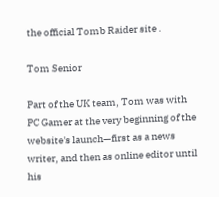the official Tomb Raider site .

Tom Senior

Part of the UK team, Tom was with PC Gamer at the very beginning of the website's launch—first as a news writer, and then as online editor until his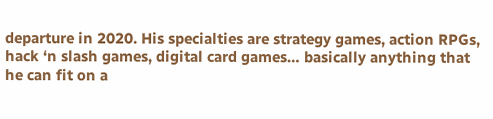departure in 2020. His specialties are strategy games, action RPGs, hack ‘n slash games, digital card games… basically anything that he can fit on a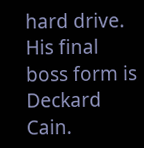hard drive. His final boss form is Deckard Cain.